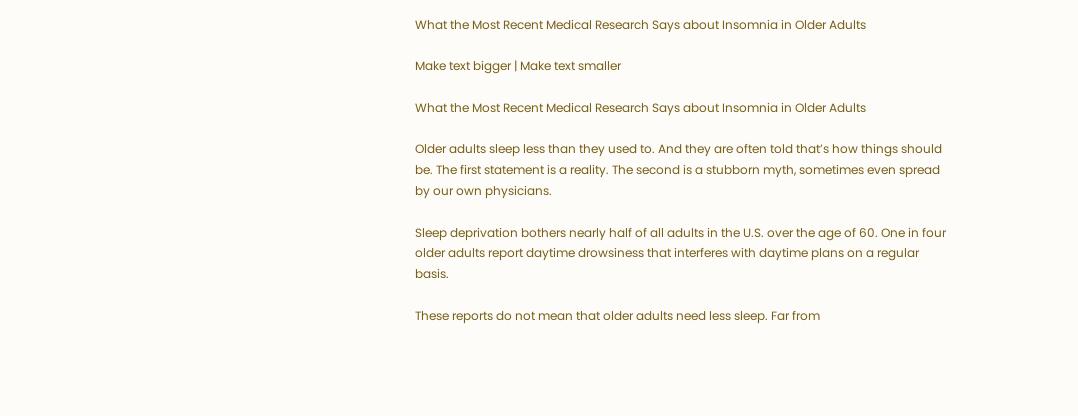What the Most Recent Medical Research Says about Insomnia in Older Adults

Make text bigger | Make text smaller

What the Most Recent Medical Research Says about Insomnia in Older Adults

Older adults sleep less than they used to. And they are often told that’s how things should be. The first statement is a reality. The second is a stubborn myth, sometimes even spread by our own physicians.

Sleep deprivation bothers nearly half of all adults in the U.S. over the age of 60. One in four older adults report daytime drowsiness that interferes with daytime plans on a regular basis.

These reports do not mean that older adults need less sleep. Far from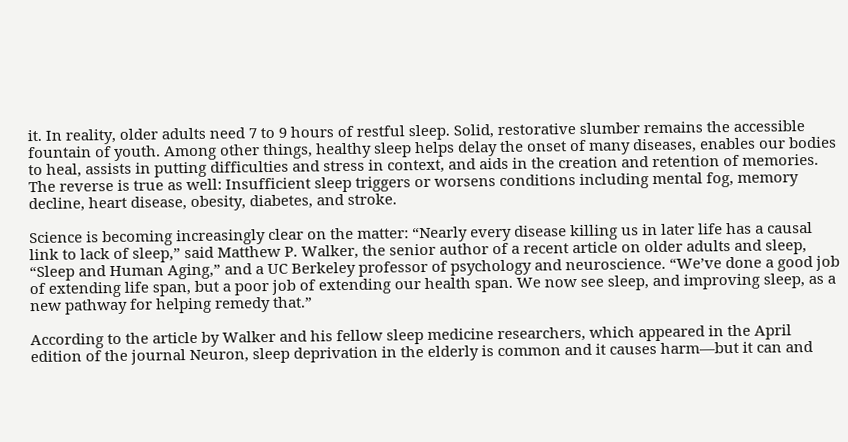it. In reality, older adults need 7 to 9 hours of restful sleep. Solid, restorative slumber remains the accessible fountain of youth. Among other things, healthy sleep helps delay the onset of many diseases, enables our bodies to heal, assists in putting difficulties and stress in context, and aids in the creation and retention of memories. The reverse is true as well: Insufficient sleep triggers or worsens conditions including mental fog, memory decline, heart disease, obesity, diabetes, and stroke.

Science is becoming increasingly clear on the matter: “Nearly every disease killing us in later life has a causal link to lack of sleep,” said Matthew P. Walker, the senior author of a recent article on older adults and sleep, “Sleep and Human Aging,” and a UC Berkeley professor of psychology and neuroscience. “We’ve done a good job of extending life span, but a poor job of extending our health span. We now see sleep, and improving sleep, as a new pathway for helping remedy that.”

According to the article by Walker and his fellow sleep medicine researchers, which appeared in the April edition of the journal Neuron, sleep deprivation in the elderly is common and it causes harm—but it can and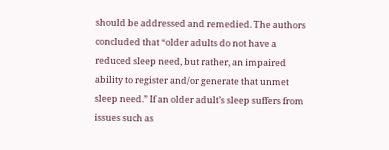should be addressed and remedied. The authors concluded that “older adults do not have a reduced sleep need, but rather, an impaired ability to register and/or generate that unmet sleep need.” If an older adult’s sleep suffers from issues such as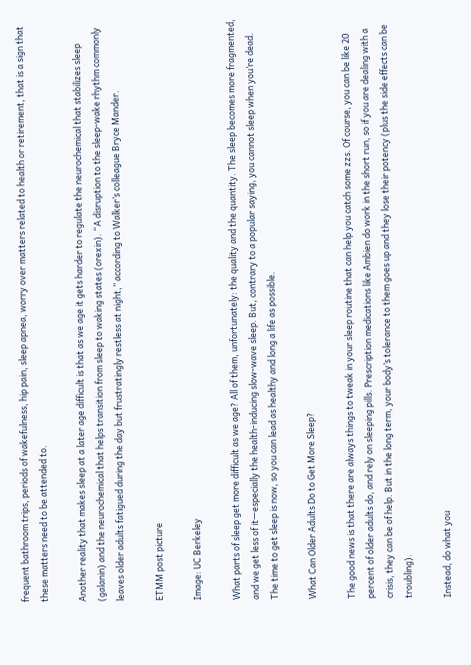frequent bathroom trips, periods of wakefulness, hip pain, sleep apnea, worry over matters related to health or retirement, that is a sign that these matters need to be attended to.

Another reality that makes sleep at a later age difficult is that as we age it gets harder to regulate the neurochemical that stabilizes sleep (galanin) and the neurochemical that helps transition from sleep to waking states (orexin). “A disruption to the sleep-wake rhythm commonly leaves older adults fatigued during the day but frustratingly restless at night,” according to Walker’s colleague Bryce Mander.

ETMM post picture

Image: UC Berkeley

What parts of sleep get more difficult as we age? All of them, unfortunately: the quality and the quantity. The sleep becomes more fragmented, and we get less of it—especially the health-inducing slow-wave sleep. But, contrary to a popular saying, you cannot sleep when you’re dead. The time to get sleep is now, so you can lead as healthy and long a life as possible.

What Can Older Adults Do to Get More Sleep?

The good news is that there are always things to tweak in your sleep routine that can help you catch some zzs. Of course, you can be like 20 percent of older adults do, and rely on sleeping pills. Prescription medications like Ambien do work in the short run, so if you are dealing with a crisis, they can be of help. But in the long term, your body’s tolerance to them goes up and they lose their potency (plus the side effects can be troubling).

Instead, do what you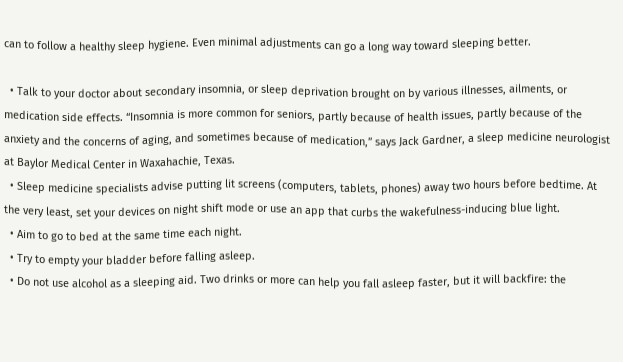can to follow a healthy sleep hygiene. Even minimal adjustments can go a long way toward sleeping better.

  • Talk to your doctor about secondary insomnia, or sleep deprivation brought on by various illnesses, ailments, or medication side effects. “Insomnia is more common for seniors, partly because of health issues, partly because of the anxiety and the concerns of aging, and sometimes because of medication,” says Jack Gardner, a sleep medicine neurologist at Baylor Medical Center in Waxahachie, Texas.
  • Sleep medicine specialists advise putting lit screens (computers, tablets, phones) away two hours before bedtime. At the very least, set your devices on night shift mode or use an app that curbs the wakefulness-inducing blue light.
  • Aim to go to bed at the same time each night.
  • Try to empty your bladder before falling asleep.
  • Do not use alcohol as a sleeping aid. Two drinks or more can help you fall asleep faster, but it will backfire: the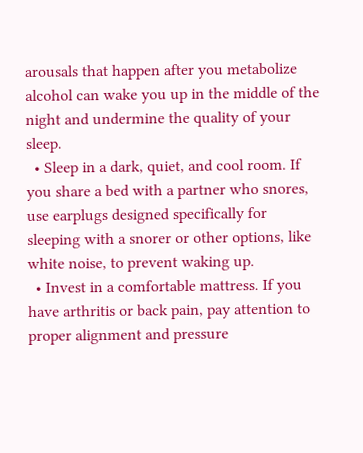arousals that happen after you metabolize alcohol can wake you up in the middle of the night and undermine the quality of your sleep.
  • Sleep in a dark, quiet, and cool room. If you share a bed with a partner who snores, use earplugs designed specifically for sleeping with a snorer or other options, like white noise, to prevent waking up.
  • Invest in a comfortable mattress. If you have arthritis or back pain, pay attention to proper alignment and pressure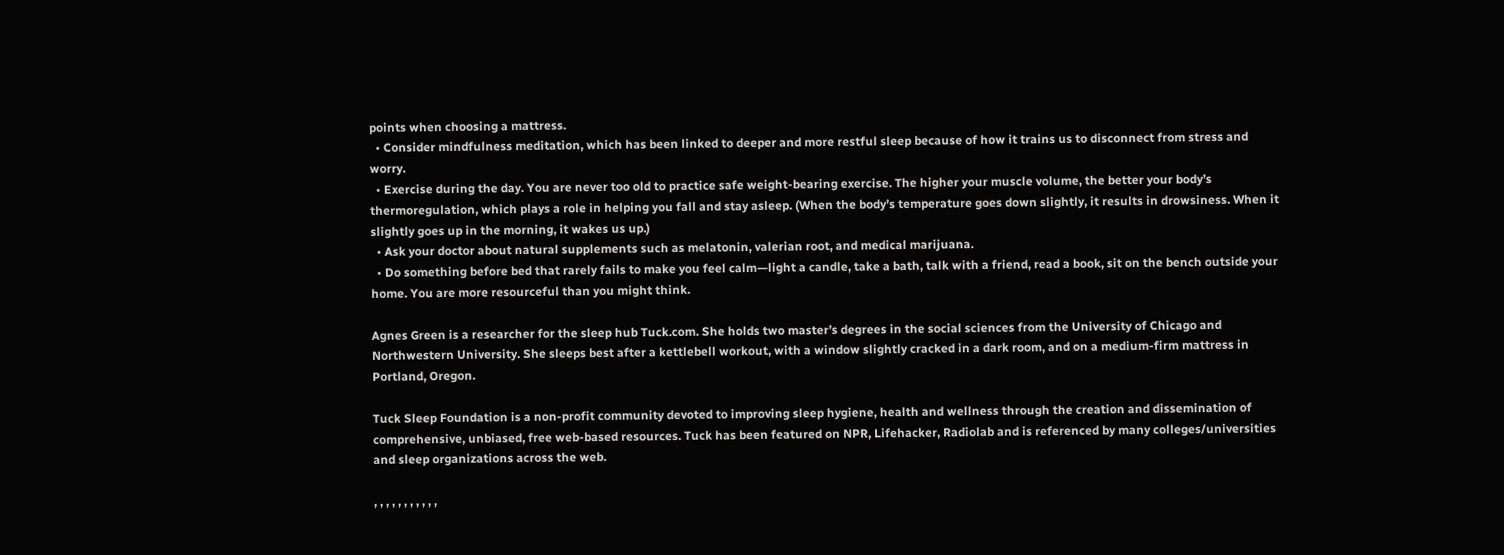points when choosing a mattress.
  • Consider mindfulness meditation, which has been linked to deeper and more restful sleep because of how it trains us to disconnect from stress and worry.
  • Exercise during the day. You are never too old to practice safe weight-bearing exercise. The higher your muscle volume, the better your body’s thermoregulation, which plays a role in helping you fall and stay asleep. (When the body’s temperature goes down slightly, it results in drowsiness. When it slightly goes up in the morning, it wakes us up.)
  • Ask your doctor about natural supplements such as melatonin, valerian root, and medical marijuana.
  • Do something before bed that rarely fails to make you feel calm—light a candle, take a bath, talk with a friend, read a book, sit on the bench outside your home. You are more resourceful than you might think.

Agnes Green is a researcher for the sleep hub Tuck.com. She holds two master’s degrees in the social sciences from the University of Chicago and Northwestern University. She sleeps best after a kettlebell workout, with a window slightly cracked in a dark room, and on a medium-firm mattress in Portland, Oregon.

Tuck Sleep Foundation is a non-profit community devoted to improving sleep hygiene, health and wellness through the creation and dissemination of comprehensive, unbiased, free web-based resources. Tuck has been featured on NPR, Lifehacker, Radiolab and is referenced by many colleges/universities and sleep organizations across the web.

, , , , , , , , , , ,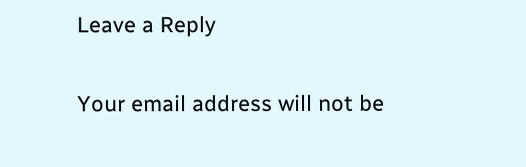Leave a Reply

Your email address will not be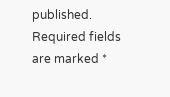published. Required fields are marked *